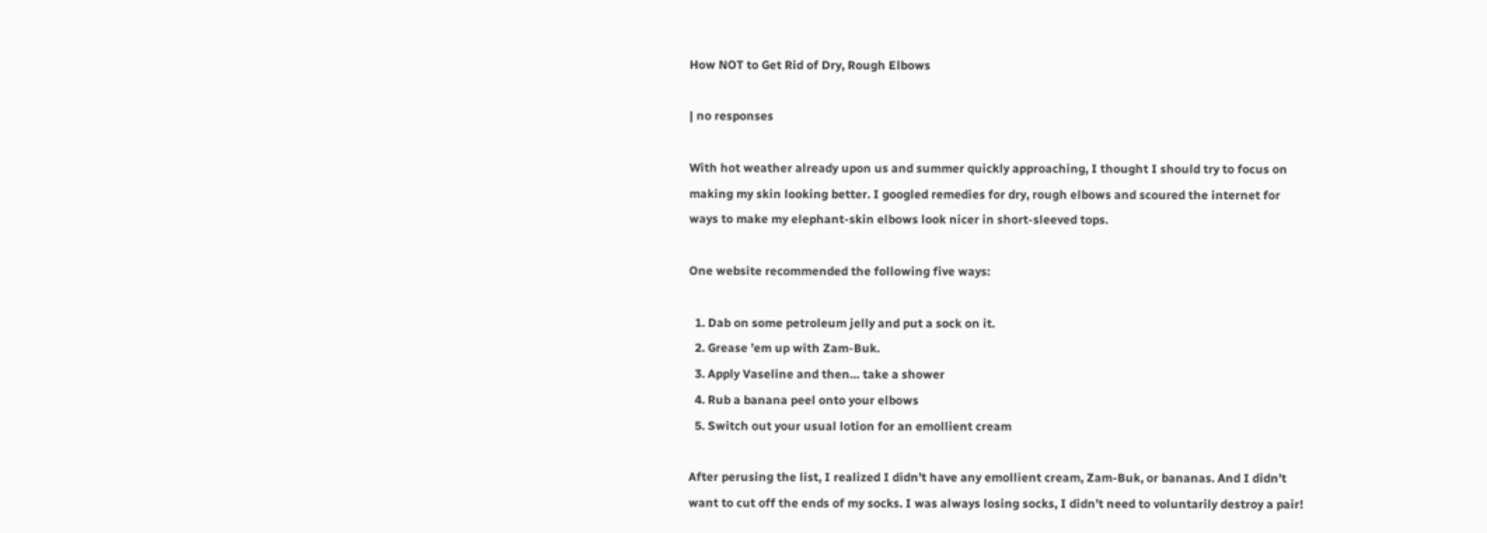How NOT to Get Rid of Dry, Rough Elbows

| no responses

With hot weather already upon us and summer quickly approaching, I thought I should try to focus on making my skin looking better. I googled remedies for dry, rough elbows and scoured the internet for ways to make my elephant-skin elbows look nicer in short-sleeved tops.

One website recommended the following five ways:

  1. Dab on some petroleum jelly and put a sock on it.
  2. Grease ’em up with Zam-Buk.
  3. Apply Vaseline and then… take a shower
  4. Rub a banana peel onto your elbows
  5. Switch out your usual lotion for an emollient cream

After perusing the list, I realized I didn’t have any emollient cream, Zam-Buk, or bananas. And I didn’t want to cut off the ends of my socks. I was always losing socks, I didn’t need to voluntarily destroy a pair!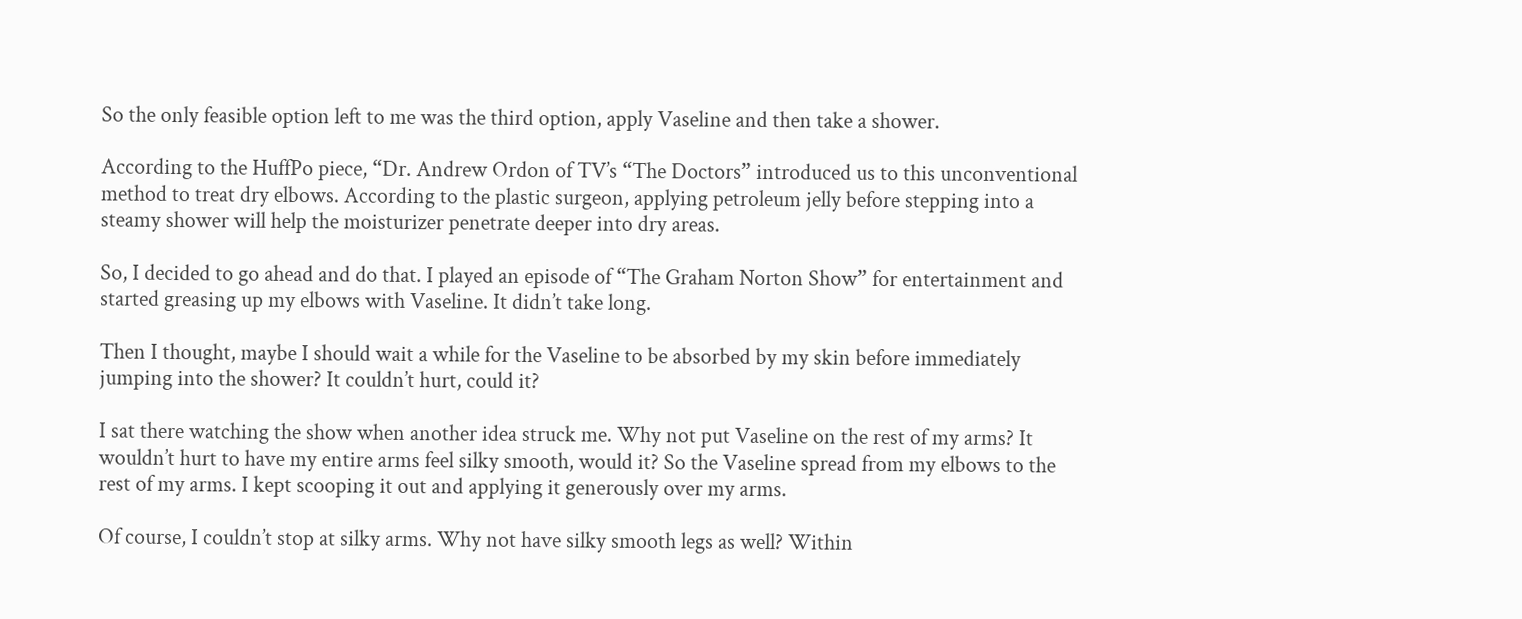So the only feasible option left to me was the third option, apply Vaseline and then take a shower.

According to the HuffPo piece, “Dr. Andrew Ordon of TV’s “The Doctors” introduced us to this unconventional method to treat dry elbows. According to the plastic surgeon, applying petroleum jelly before stepping into a steamy shower will help the moisturizer penetrate deeper into dry areas.

So, I decided to go ahead and do that. I played an episode of “The Graham Norton Show” for entertainment and started greasing up my elbows with Vaseline. It didn’t take long.

Then I thought, maybe I should wait a while for the Vaseline to be absorbed by my skin before immediately jumping into the shower? It couldn’t hurt, could it?

I sat there watching the show when another idea struck me. Why not put Vaseline on the rest of my arms? It wouldn’t hurt to have my entire arms feel silky smooth, would it? So the Vaseline spread from my elbows to the rest of my arms. I kept scooping it out and applying it generously over my arms.

Of course, I couldn’t stop at silky arms. Why not have silky smooth legs as well? Within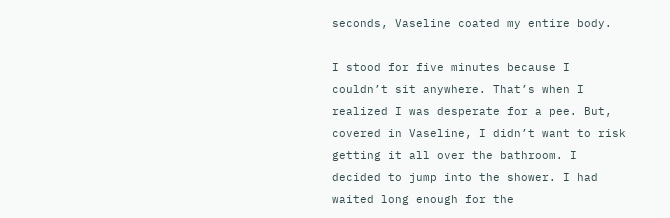seconds, Vaseline coated my entire body.

I stood for five minutes because I couldn’t sit anywhere. That’s when I realized I was desperate for a pee. But, covered in Vaseline, I didn’t want to risk getting it all over the bathroom. I decided to jump into the shower. I had waited long enough for the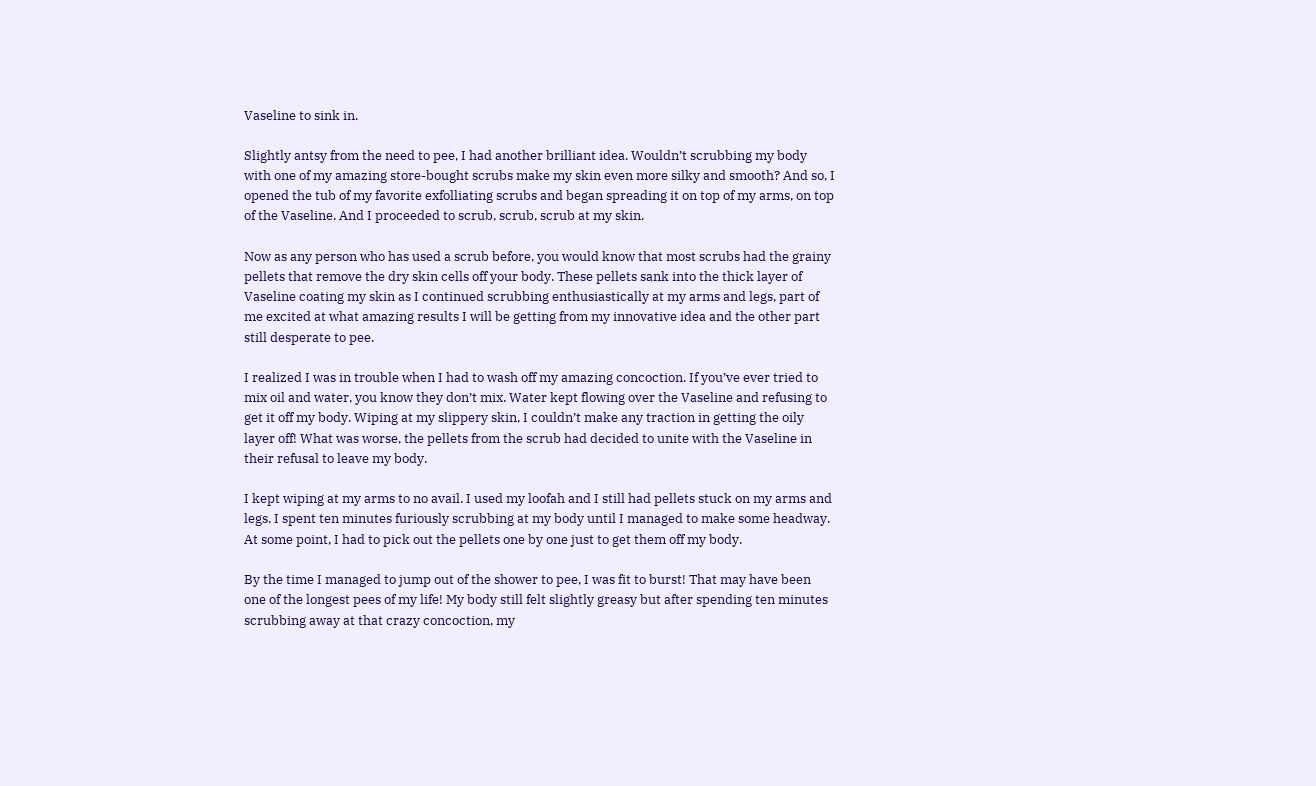Vaseline to sink in.

Slightly antsy from the need to pee, I had another brilliant idea. Wouldn’t scrubbing my body with one of my amazing store-bought scrubs make my skin even more silky and smooth? And so, I opened the tub of my favorite exfolliating scrubs and began spreading it on top of my arms, on top of the Vaseline. And I proceeded to scrub, scrub, scrub at my skin.

Now as any person who has used a scrub before, you would know that most scrubs had the grainy pellets that remove the dry skin cells off your body. These pellets sank into the thick layer of Vaseline coating my skin as I continued scrubbing enthusiastically at my arms and legs, part of me excited at what amazing results I will be getting from my innovative idea and the other part still desperate to pee.

I realized I was in trouble when I had to wash off my amazing concoction. If you’ve ever tried to mix oil and water, you know they don’t mix. Water kept flowing over the Vaseline and refusing to get it off my body. Wiping at my slippery skin, I couldn’t make any traction in getting the oily layer off! What was worse, the pellets from the scrub had decided to unite with the Vaseline in their refusal to leave my body.

I kept wiping at my arms to no avail. I used my loofah and I still had pellets stuck on my arms and legs. I spent ten minutes furiously scrubbing at my body until I managed to make some headway. At some point, I had to pick out the pellets one by one just to get them off my body.

By the time I managed to jump out of the shower to pee, I was fit to burst! That may have been one of the longest pees of my life! My body still felt slightly greasy but after spending ten minutes scrubbing away at that crazy concoction, my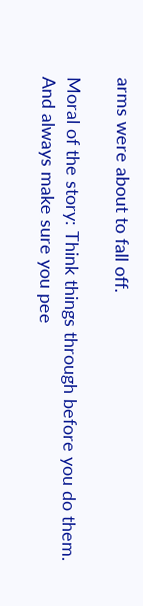arms were about to fall off.

Moral of the story: Think things through before you do them. And always make sure you pee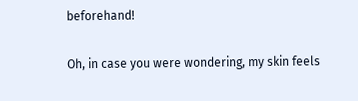beforehand!

Oh, in case you were wondering, my skin feels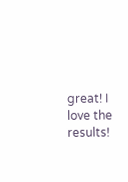great! I love the results!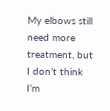My elbows still need more treatment, but I don’t think I’m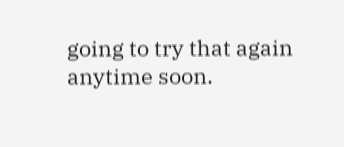going to try that again anytime soon.